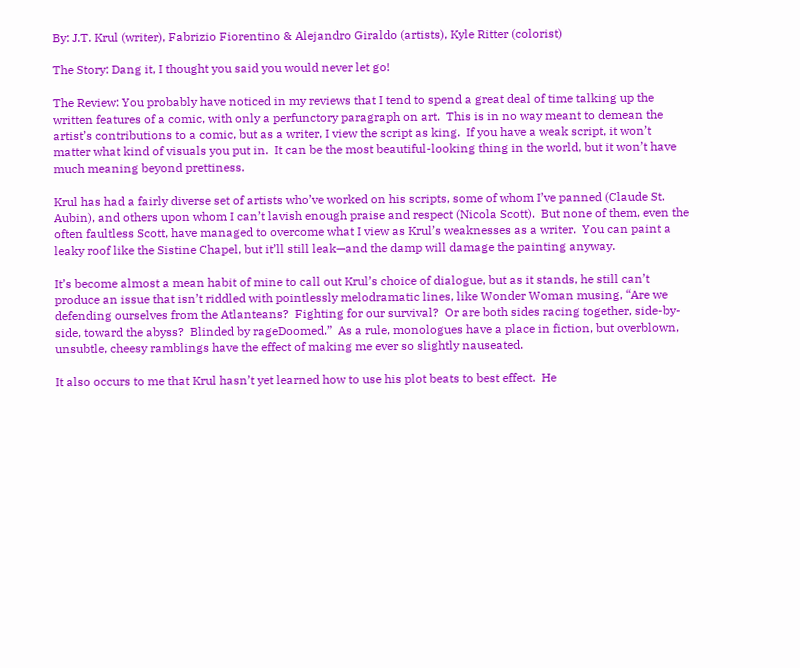By: J.T. Krul (writer), Fabrizio Fiorentino & Alejandro Giraldo (artists), Kyle Ritter (colorist)

The Story: Dang it, I thought you said you would never let go!

The Review: You probably have noticed in my reviews that I tend to spend a great deal of time talking up the written features of a comic, with only a perfunctory paragraph on art.  This is in no way meant to demean the artist’s contributions to a comic, but as a writer, I view the script as king.  If you have a weak script, it won’t matter what kind of visuals you put in.  It can be the most beautiful-looking thing in the world, but it won’t have much meaning beyond prettiness.

Krul has had a fairly diverse set of artists who’ve worked on his scripts, some of whom I’ve panned (Claude St. Aubin), and others upon whom I can’t lavish enough praise and respect (Nicola Scott).  But none of them, even the often faultless Scott, have managed to overcome what I view as Krul’s weaknesses as a writer.  You can paint a leaky roof like the Sistine Chapel, but it’ll still leak—and the damp will damage the painting anyway.

It’s become almost a mean habit of mine to call out Krul’s choice of dialogue, but as it stands, he still can’t produce an issue that isn’t riddled with pointlessly melodramatic lines, like Wonder Woman musing, “Are we defending ourselves from the Atlanteans?  Fighting for our survival?  Or are both sides racing together, side-by-side, toward the abyss?  Blinded by rageDoomed.”  As a rule, monologues have a place in fiction, but overblown, unsubtle, cheesy ramblings have the effect of making me ever so slightly nauseated.

It also occurs to me that Krul hasn’t yet learned how to use his plot beats to best effect.  He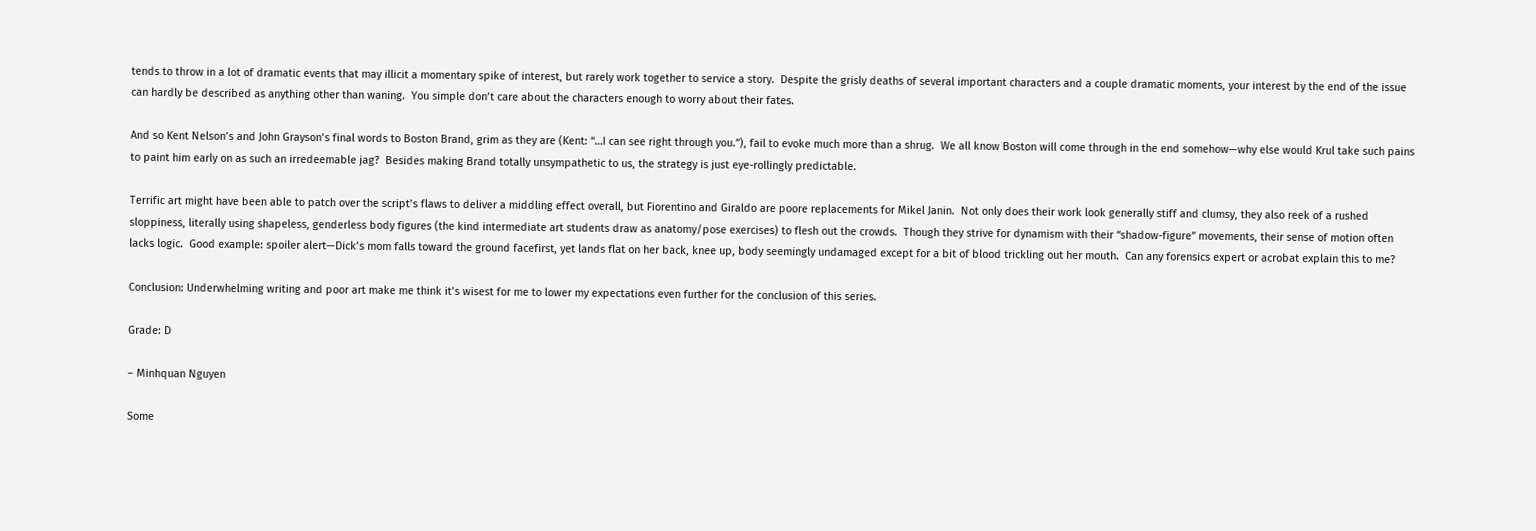tends to throw in a lot of dramatic events that may illicit a momentary spike of interest, but rarely work together to service a story.  Despite the grisly deaths of several important characters and a couple dramatic moments, your interest by the end of the issue can hardly be described as anything other than waning.  You simple don’t care about the characters enough to worry about their fates.

And so Kent Nelson’s and John Grayson’s final words to Boston Brand, grim as they are (Kent: “…I can see right through you.”), fail to evoke much more than a shrug.  We all know Boston will come through in the end somehow—why else would Krul take such pains to paint him early on as such an irredeemable jag?  Besides making Brand totally unsympathetic to us, the strategy is just eye-rollingly predictable.

Terrific art might have been able to patch over the script’s flaws to deliver a middling effect overall, but Fiorentino and Giraldo are poore replacements for Mikel Janin.  Not only does their work look generally stiff and clumsy, they also reek of a rushed sloppiness, literally using shapeless, genderless body figures (the kind intermediate art students draw as anatomy/pose exercises) to flesh out the crowds.  Though they strive for dynamism with their “shadow-figure” movements, their sense of motion often lacks logic.  Good example: spoiler alert—Dick’s mom falls toward the ground facefirst, yet lands flat on her back, knee up, body seemingly undamaged except for a bit of blood trickling out her mouth.  Can any forensics expert or acrobat explain this to me?

Conclusion: Underwhelming writing and poor art make me think it’s wisest for me to lower my expectations even further for the conclusion of this series.

Grade: D

– Minhquan Nguyen

Some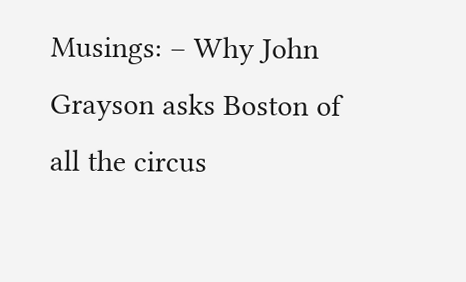Musings: – Why John Grayson asks Boston of all the circus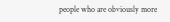people who are obviously more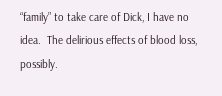“family” to take care of Dick, I have no idea.  The delirious effects of blood loss, possibly.